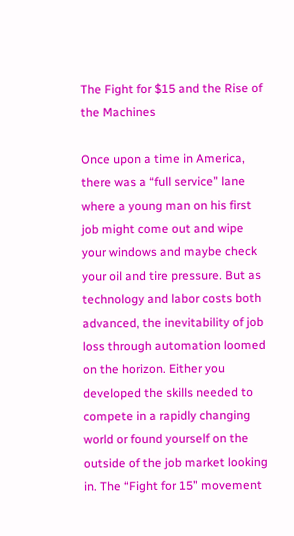The Fight for $15 and the Rise of the Machines

Once upon a time in America, there was a “full service” lane where a young man on his first job might come out and wipe your windows and maybe check your oil and tire pressure. But as technology and labor costs both advanced, the inevitability of job loss through automation loomed on the horizon. Either you developed the skills needed to compete in a rapidly changing world or found yourself on the outside of the job market looking in. The “Fight for 15” movement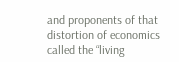and proponents of that distortion of economics called the “living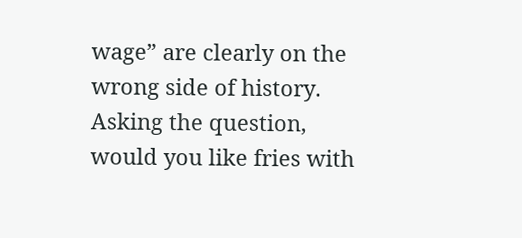wage” are clearly on the wrong side of history. Asking the question, would you like fries with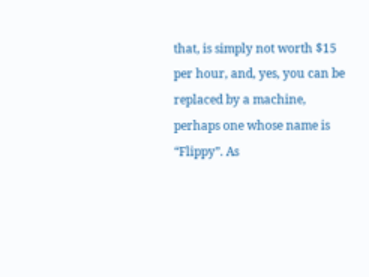that, is simply not worth $15 per hour, and, yes, you can be replaced by a machine, perhaps one whose name is “Flippy”. As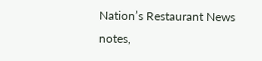Nation’s Restaurant News notes,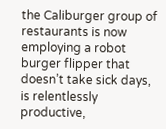the Caliburger group of restaurants is now employing a robot burger flipper that doesn’t take sick days, is relentlessly productive,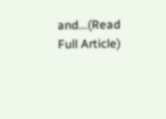and...(Read Full Article)